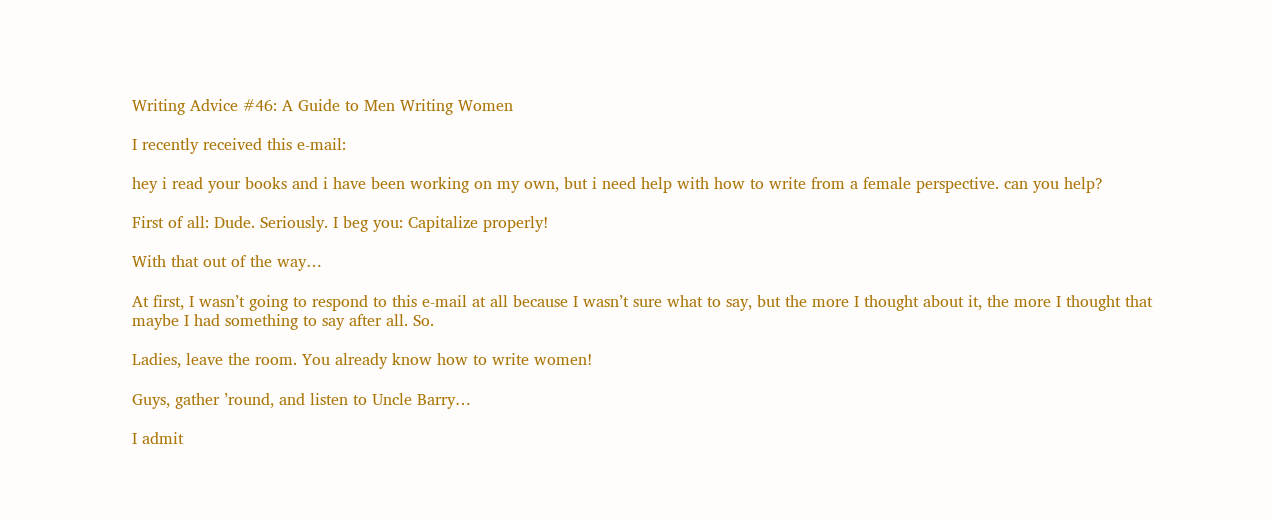Writing Advice #46: A Guide to Men Writing Women

I recently received this e-mail:

hey i read your books and i have been working on my own, but i need help with how to write from a female perspective. can you help?

First of all: Dude. Seriously. I beg you: Capitalize properly!

With that out of the way…

At first, I wasn’t going to respond to this e-mail at all because I wasn’t sure what to say, but the more I thought about it, the more I thought that maybe I had something to say after all. So.

Ladies, leave the room. You already know how to write women!

Guys, gather ’round, and listen to Uncle Barry…

I admit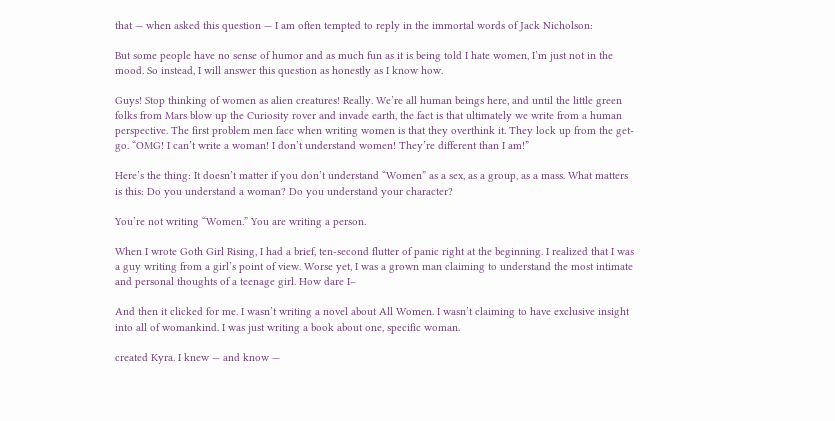that — when asked this question — I am often tempted to reply in the immortal words of Jack Nicholson:

But some people have no sense of humor and as much fun as it is being told I hate women, I’m just not in the mood. So instead, I will answer this question as honestly as I know how.

Guys! Stop thinking of women as alien creatures! Really. We’re all human beings here, and until the little green folks from Mars blow up the Curiosity rover and invade earth, the fact is that ultimately we write from a human perspective. The first problem men face when writing women is that they overthink it. They lock up from the get-go. “OMG! I can’t write a woman! I don’t understand women! They’re different than I am!”

Here’s the thing: It doesn’t matter if you don’t understand “Women” as a sex, as a group, as a mass. What matters is this: Do you understand a woman? Do you understand your character?

You’re not writing “Women.” You are writing a person.

When I wrote Goth Girl Rising, I had a brief, ten-second flutter of panic right at the beginning. I realized that I was a guy writing from a girl’s point of view. Worse yet, I was a grown man claiming to understand the most intimate and personal thoughts of a teenage girl. How dare I–

And then it clicked for me. I wasn’t writing a novel about All Women. I wasn’t claiming to have exclusive insight into all of womankind. I was just writing a book about one, specific woman.

created Kyra. I knew — and know —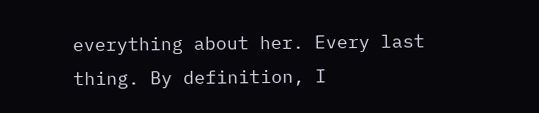everything about her. Every last thing. By definition, I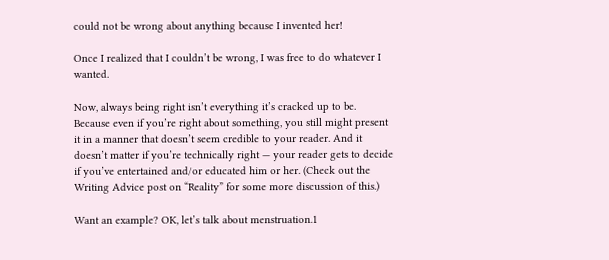could not be wrong about anything because I invented her!

Once I realized that I couldn’t be wrong, I was free to do whatever I wanted.

Now, always being right isn’t everything it’s cracked up to be. Because even if you’re right about something, you still might present it in a manner that doesn’t seem credible to your reader. And it doesn’t matter if you’re technically right — your reader gets to decide if you’ve entertained and/or educated him or her. (Check out the Writing Advice post on “Reality” for some more discussion of this.)

Want an example? OK, let’s talk about menstruation.1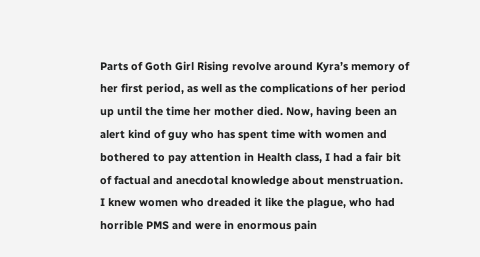Parts of Goth Girl Rising revolve around Kyra’s memory of her first period, as well as the complications of her period up until the time her mother died. Now, having been an alert kind of guy who has spent time with women and bothered to pay attention in Health class, I had a fair bit of factual and anecdotal knowledge about menstruation. I knew women who dreaded it like the plague, who had horrible PMS and were in enormous pain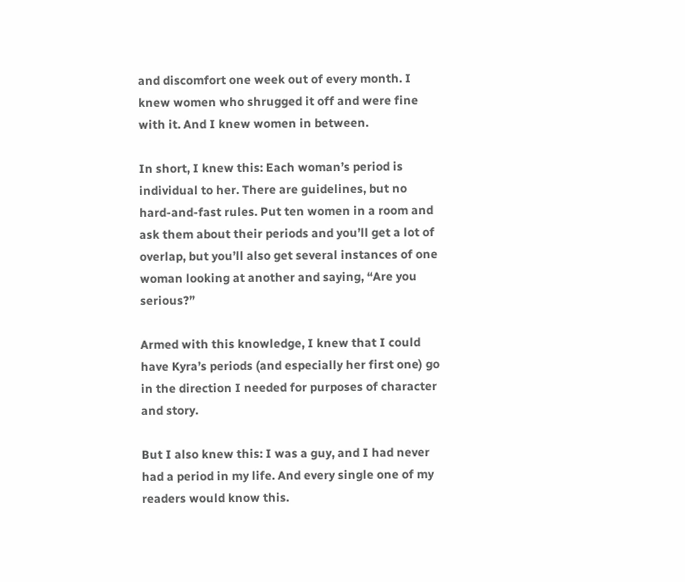and discomfort one week out of every month. I knew women who shrugged it off and were fine with it. And I knew women in between.

In short, I knew this: Each woman’s period is individual to her. There are guidelines, but no hard-and-fast rules. Put ten women in a room and ask them about their periods and you’ll get a lot of overlap, but you’ll also get several instances of one woman looking at another and saying, “Are you serious?”

Armed with this knowledge, I knew that I could have Kyra’s periods (and especially her first one) go in the direction I needed for purposes of character and story.

But I also knew this: I was a guy, and I had never had a period in my life. And every single one of my readers would know this.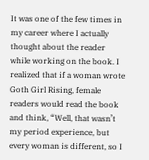It was one of the few times in my career where I actually thought about the reader while working on the book. I realized that if a woman wrote Goth Girl Rising, female readers would read the book and think, “Well, that wasn’t my period experience, but every woman is different, so I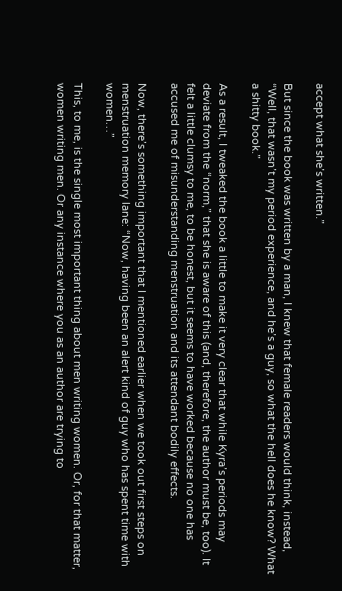accept what she’s written.”

But since the book was written by a man, I knew that female readers would think, instead, “Well, that wasn’t my period experience, and he’s a guy, so what the hell does he know? What a shitty book.”

As a result, I tweaked the book a little to make it very clear that while Kyra’s periods may deviate from the “norm,” that she is aware of this (and, therefore, the author must be, too). It felt a little clumsy to me, to be honest, but it seems to have worked because no one has accused me of misunderstanding menstruation and its attendant bodily effects.

Now, there’s something important that I mentioned earlier when we took out first steps on menstruation memory lane: “Now, having been an alert kind of guy who has spent time with women…”

This, to me, is the single most important thing about men writing women. Or, for that matter, women writing men. Or any instance where you as an author are trying to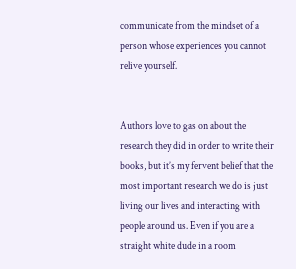communicate from the mindset of a person whose experiences you cannot relive yourself.


Authors love to gas on about the research they did in order to write their books, but it’s my fervent belief that the most important research we do is just living our lives and interacting with people around us. Even if you are a straight white dude in a room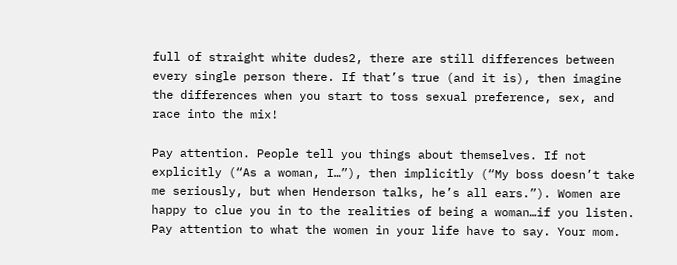full of straight white dudes2, there are still differences between every single person there. If that’s true (and it is), then imagine the differences when you start to toss sexual preference, sex, and race into the mix!

Pay attention. People tell you things about themselves. If not explicitly (“As a woman, I…”), then implicitly (“My boss doesn’t take me seriously, but when Henderson talks, he’s all ears.”). Women are happy to clue you in to the realities of being a woman…if you listen. Pay attention to what the women in your life have to say. Your mom.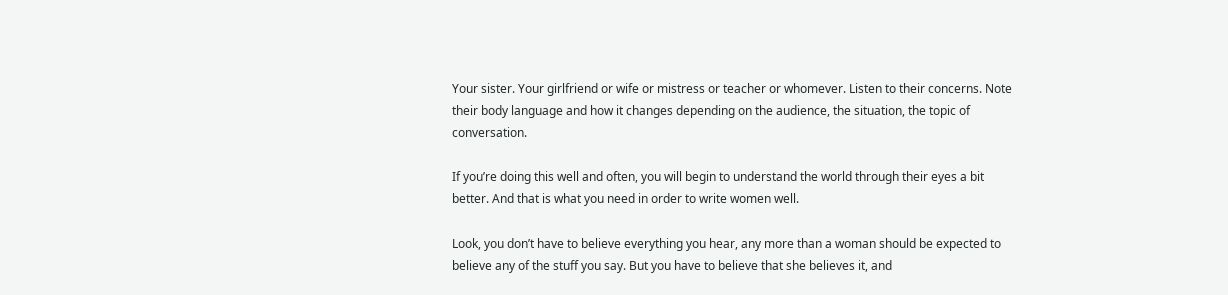Your sister. Your girlfriend or wife or mistress or teacher or whomever. Listen to their concerns. Note their body language and how it changes depending on the audience, the situation, the topic of conversation.

If you’re doing this well and often, you will begin to understand the world through their eyes a bit better. And that is what you need in order to write women well.

Look, you don’t have to believe everything you hear, any more than a woman should be expected to believe any of the stuff you say. But you have to believe that she believes it, and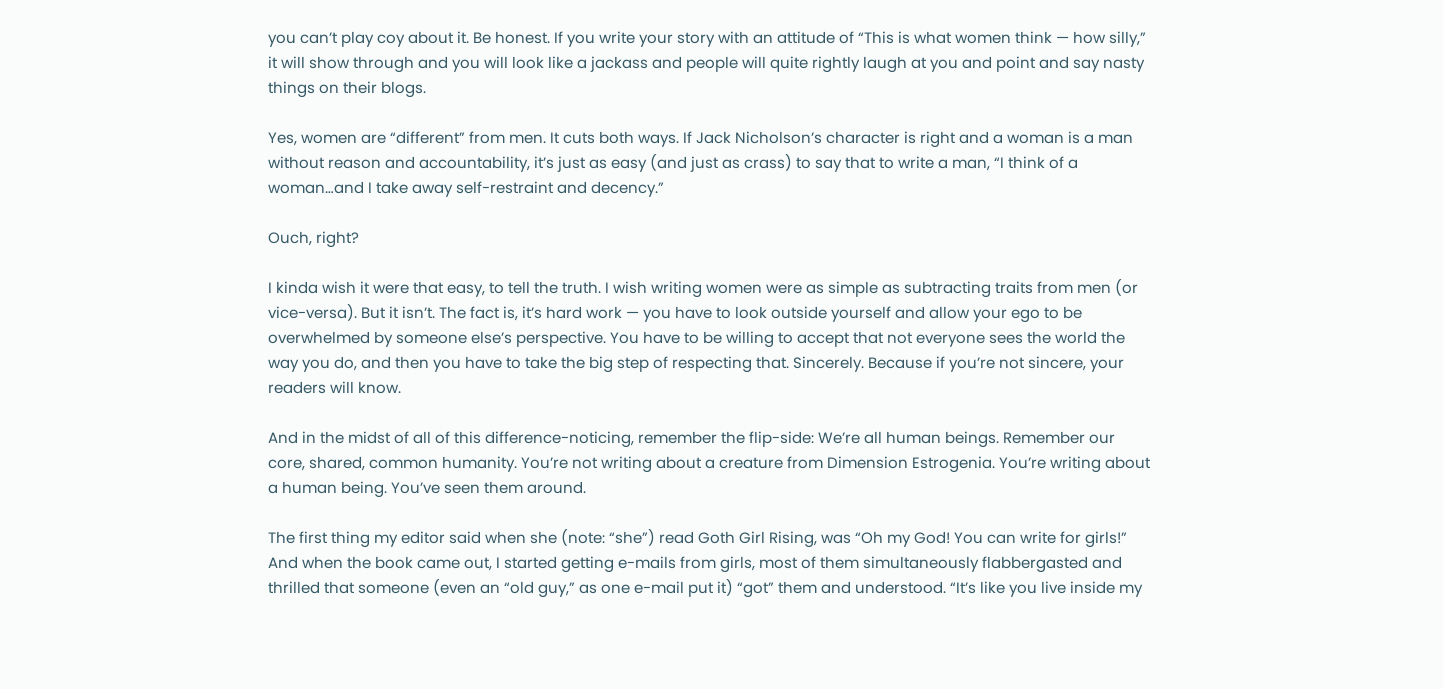you can’t play coy about it. Be honest. If you write your story with an attitude of “This is what women think — how silly,” it will show through and you will look like a jackass and people will quite rightly laugh at you and point and say nasty things on their blogs.

Yes, women are “different” from men. It cuts both ways. If Jack Nicholson’s character is right and a woman is a man without reason and accountability, it’s just as easy (and just as crass) to say that to write a man, “I think of a woman…and I take away self-restraint and decency.”

Ouch, right?

I kinda wish it were that easy, to tell the truth. I wish writing women were as simple as subtracting traits from men (or vice-versa). But it isn’t. The fact is, it’s hard work — you have to look outside yourself and allow your ego to be overwhelmed by someone else’s perspective. You have to be willing to accept that not everyone sees the world the way you do, and then you have to take the big step of respecting that. Sincerely. Because if you’re not sincere, your readers will know.

And in the midst of all of this difference-noticing, remember the flip-side: We’re all human beings. Remember our core, shared, common humanity. You’re not writing about a creature from Dimension Estrogenia. You’re writing about a human being. You’ve seen them around.

The first thing my editor said when she (note: “she”) read Goth Girl Rising, was “Oh my God! You can write for girls!” And when the book came out, I started getting e-mails from girls, most of them simultaneously flabbergasted and thrilled that someone (even an “old guy,” as one e-mail put it) “got” them and understood. “It’s like you live inside my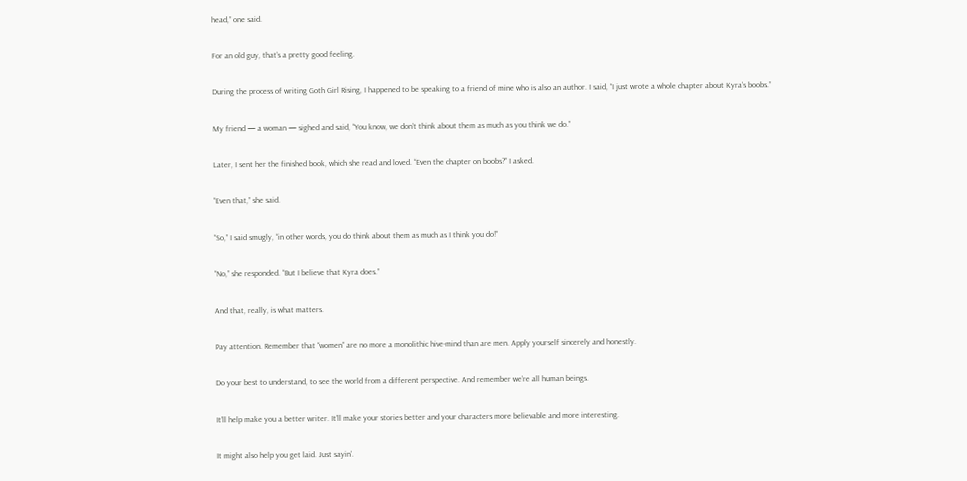head,” one said.

For an old guy, that’s a pretty good feeling.

During the process of writing Goth Girl Rising, I happened to be speaking to a friend of mine who is also an author. I said, “I just wrote a whole chapter about Kyra’s boobs.”

My friend — a woman — sighed and said, “You know, we don’t think about them as much as you think we do.”

Later, I sent her the finished book, which she read and loved. “Even the chapter on boobs?” I asked.

“Even that,” she said.

“So,” I said smugly, “in other words, you do think about them as much as I think you do!”

“No,” she responded. “But I believe that Kyra does.”

And that, really, is what matters.

Pay attention. Remember that “women” are no more a monolithic hive-mind than are men. Apply yourself sincerely and honestly.

Do your best to understand, to see the world from a different perspective. And remember we’re all human beings.

It’ll help make you a better writer. It’ll make your stories better and your characters more believable and more interesting.

It might also help you get laid. Just sayin’.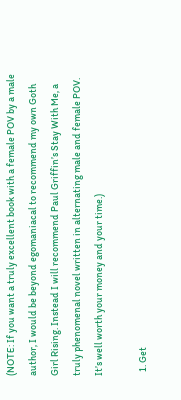(NOTE: If you want a truly excellent book with a female POV by a male author, I would be beyond egomaniacal to recommend my own Goth Girl Rising. Instead I will recommend Paul Griffin’s Stay With Me, a truly phenomenal novel written in alternating male and female POV. It’s well worth your money and your time.)

  1. Get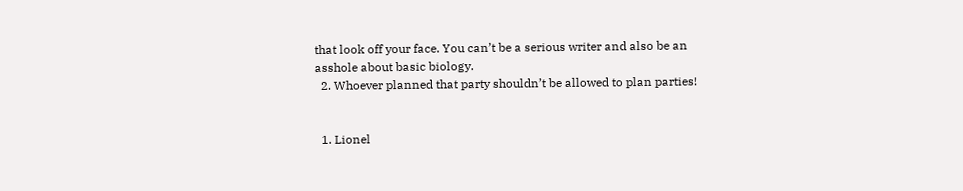that look off your face. You can’t be a serious writer and also be an asshole about basic biology.
  2. Whoever planned that party shouldn’t be allowed to plan parties!


  1. Lionel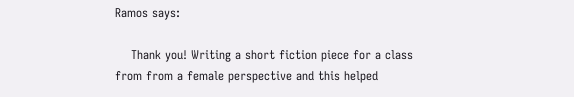Ramos says:

    Thank you! Writing a short fiction piece for a class from from a female perspective and this helped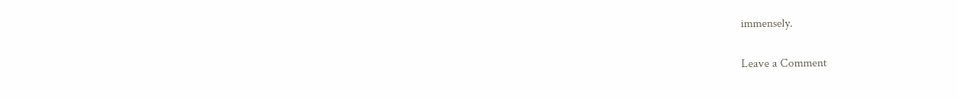immensely.

Leave a Comment